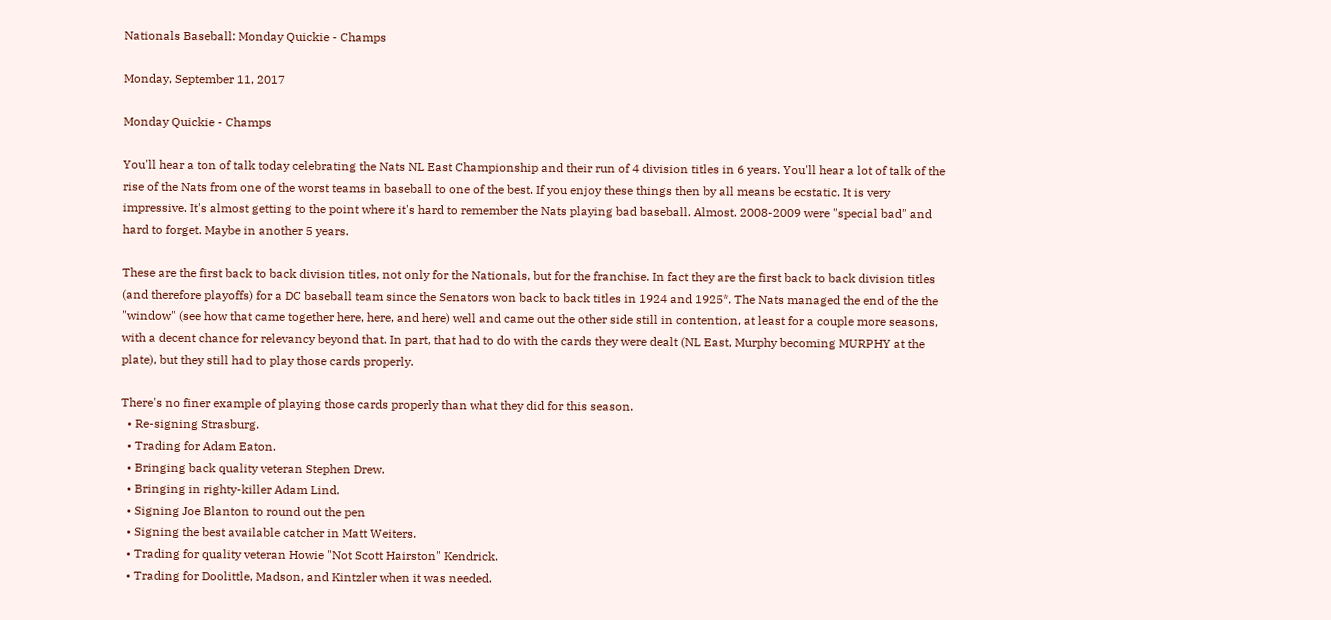Nationals Baseball: Monday Quickie - Champs

Monday, September 11, 2017

Monday Quickie - Champs

You'll hear a ton of talk today celebrating the Nats NL East Championship and their run of 4 division titles in 6 years. You'll hear a lot of talk of the rise of the Nats from one of the worst teams in baseball to one of the best. If you enjoy these things then by all means be ecstatic. It is very impressive. It's almost getting to the point where it's hard to remember the Nats playing bad baseball. Almost. 2008-2009 were "special bad" and hard to forget. Maybe in another 5 years.

These are the first back to back division titles, not only for the Nationals, but for the franchise. In fact they are the first back to back division titles (and therefore playoffs) for a DC baseball team since the Senators won back to back titles in 1924 and 1925*. The Nats managed the end of the the "window" (see how that came together here, here, and here) well and came out the other side still in contention, at least for a couple more seasons, with a decent chance for relevancy beyond that. In part, that had to do with the cards they were dealt (NL East, Murphy becoming MURPHY at the plate), but they still had to play those cards properly.

There's no finer example of playing those cards properly than what they did for this season.
  • Re-signing Strasburg.
  • Trading for Adam Eaton.
  • Bringing back quality veteran Stephen Drew.
  • Bringing in righty-killer Adam Lind.
  • Signing Joe Blanton to round out the pen
  • Signing the best available catcher in Matt Weiters.
  • Trading for quality veteran Howie "Not Scott Hairston" Kendrick.
  • Trading for Doolittle, Madson, and Kintzler when it was needed.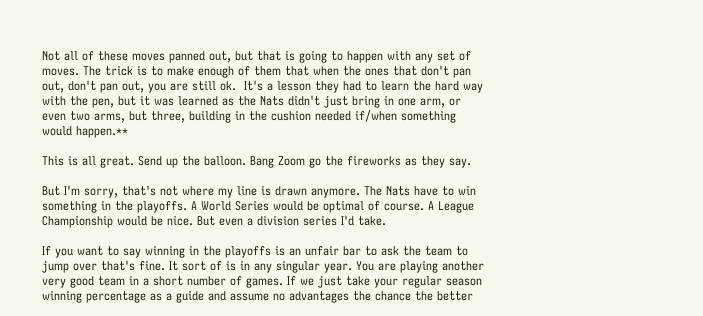Not all of these moves panned out, but that is going to happen with any set of moves. The trick is to make enough of them that when the ones that don't pan out, don't pan out, you are still ok.  It's a lesson they had to learn the hard way with the pen, but it was learned as the Nats didn't just bring in one arm, or even two arms, but three, building in the cushion needed if/when something would happen.**

This is all great. Send up the balloon. Bang Zoom go the fireworks as they say.

But I'm sorry, that's not where my line is drawn anymore. The Nats have to win something in the playoffs. A World Series would be optimal of course. A League Championship would be nice. But even a division series I'd take.

If you want to say winning in the playoffs is an unfair bar to ask the team to jump over that's fine. It sort of is in any singular year. You are playing another very good team in a short number of games. If we just take your regular season winning percentage as a guide and assume no advantages the chance the better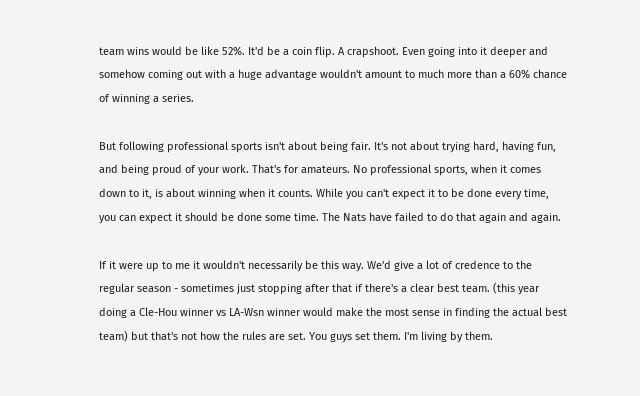team wins would be like 52%. It'd be a coin flip. A crapshoot. Even going into it deeper and somehow coming out with a huge advantage wouldn't amount to much more than a 60% chance of winning a series.

But following professional sports isn't about being fair. It's not about trying hard, having fun, and being proud of your work. That's for amateurs. No professional sports, when it comes down to it, is about winning when it counts. While you can't expect it to be done every time, you can expect it should be done some time. The Nats have failed to do that again and again.

If it were up to me it wouldn't necessarily be this way. We'd give a lot of credence to the regular season - sometimes just stopping after that if there's a clear best team. (this year doing a Cle-Hou winner vs LA-Wsn winner would make the most sense in finding the actual best team) but that's not how the rules are set. You guys set them. I'm living by them.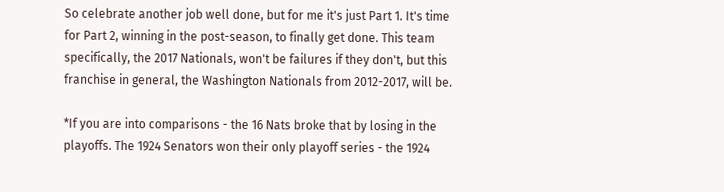So celebrate another job well done, but for me it's just Part 1. It's time for Part 2, winning in the post-season, to finally get done. This team specifically, the 2017 Nationals, won't be failures if they don't, but this franchise in general, the Washington Nationals from 2012-2017, will be.

*If you are into comparisons - the 16 Nats broke that by losing in the playoffs. The 1924 Senators won their only playoff series - the 1924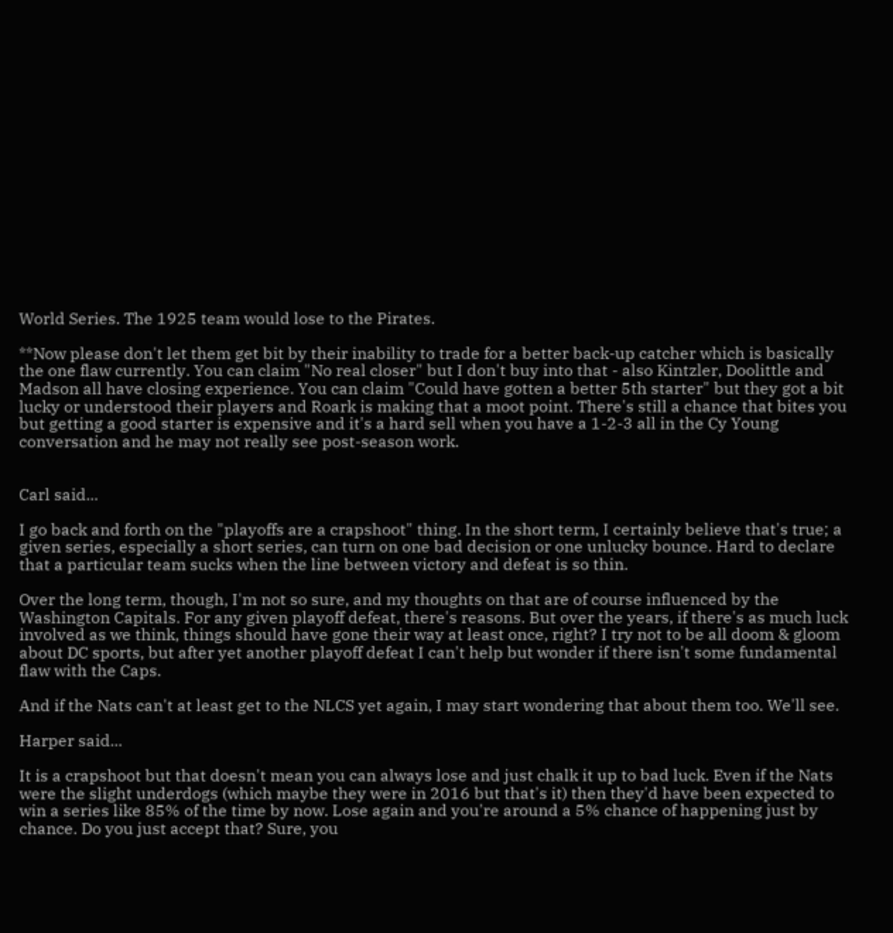World Series. The 1925 team would lose to the Pirates.

**Now please don't let them get bit by their inability to trade for a better back-up catcher which is basically the one flaw currently. You can claim "No real closer" but I don't buy into that - also Kintzler, Doolittle and Madson all have closing experience. You can claim "Could have gotten a better 5th starter" but they got a bit lucky or understood their players and Roark is making that a moot point. There's still a chance that bites you but getting a good starter is expensive and it's a hard sell when you have a 1-2-3 all in the Cy Young conversation and he may not really see post-season work.


Carl said...

I go back and forth on the "playoffs are a crapshoot" thing. In the short term, I certainly believe that's true; a given series, especially a short series, can turn on one bad decision or one unlucky bounce. Hard to declare that a particular team sucks when the line between victory and defeat is so thin.

Over the long term, though, I'm not so sure, and my thoughts on that are of course influenced by the Washington Capitals. For any given playoff defeat, there's reasons. But over the years, if there's as much luck involved as we think, things should have gone their way at least once, right? I try not to be all doom & gloom about DC sports, but after yet another playoff defeat I can't help but wonder if there isn't some fundamental flaw with the Caps.

And if the Nats can't at least get to the NLCS yet again, I may start wondering that about them too. We'll see.

Harper said...

It is a crapshoot but that doesn't mean you can always lose and just chalk it up to bad luck. Even if the Nats were the slight underdogs (which maybe they were in 2016 but that's it) then they'd have been expected to win a series like 85% of the time by now. Lose again and you're around a 5% chance of happening just by chance. Do you just accept that? Sure, you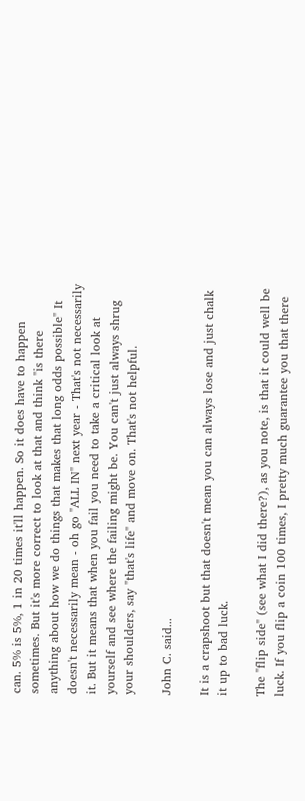can. 5% is 5%, 1 in 20 times it'll happen. So it does have to happen sometimes. But it's more correct to look at that and think "is there anything about how we do things that makes that long odds possible" It doesn't necessarily mean - oh go "ALL IN" next year - That's not necessarily it. But it means that when you fail you need to take a critical look at yourself and see where the failing might be. You can't just always shrug your shoulders, say "that's life" and move on. That's not helpful.

John C. said...

It is a crapshoot but that doesn't mean you can always lose and just chalk it up to bad luck.

The "flip side" (see what I did there?), as you note, is that it could well be luck. If you flip a coin 100 times, I pretty much guarantee you that there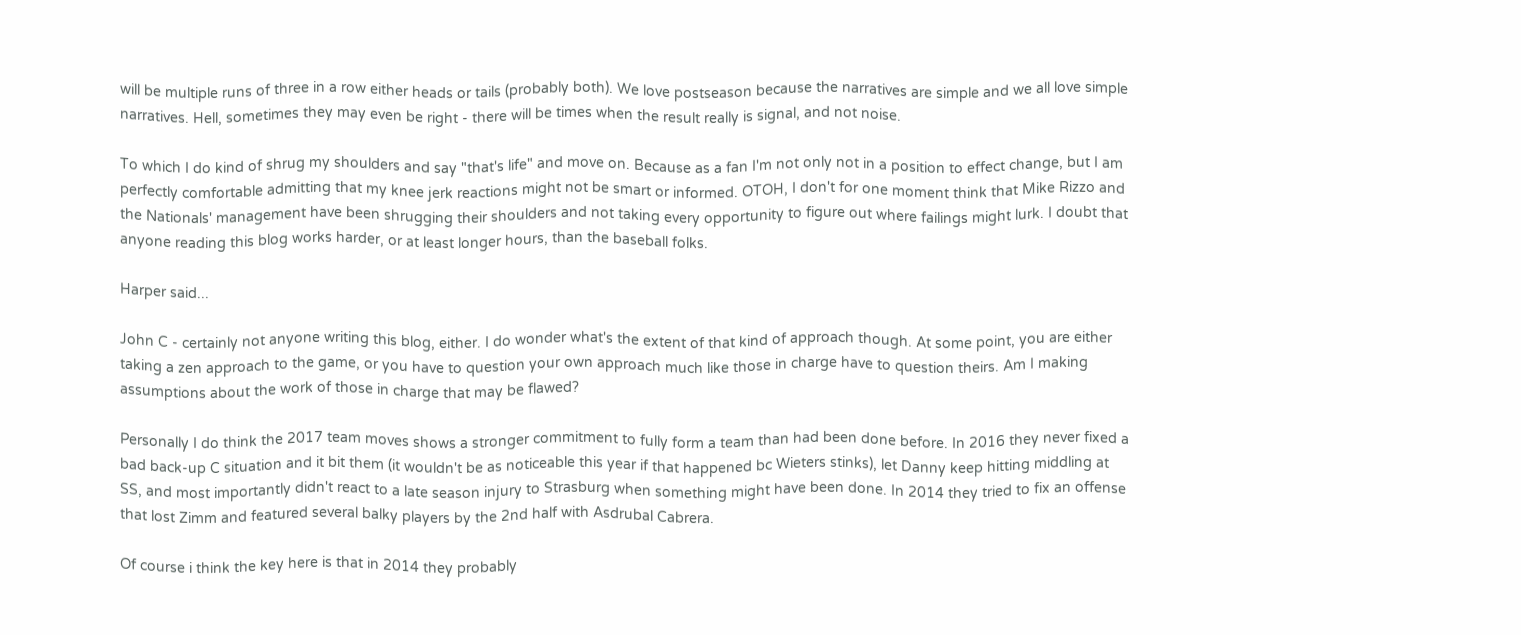will be multiple runs of three in a row either heads or tails (probably both). We love postseason because the narratives are simple and we all love simple narratives. Hell, sometimes they may even be right - there will be times when the result really is signal, and not noise.

To which I do kind of shrug my shoulders and say "that's life" and move on. Because as a fan I'm not only not in a position to effect change, but I am perfectly comfortable admitting that my knee jerk reactions might not be smart or informed. OTOH, I don't for one moment think that Mike Rizzo and the Nationals' management have been shrugging their shoulders and not taking every opportunity to figure out where failings might lurk. I doubt that anyone reading this blog works harder, or at least longer hours, than the baseball folks.

Harper said...

John C - certainly not anyone writing this blog, either. I do wonder what's the extent of that kind of approach though. At some point, you are either taking a zen approach to the game, or you have to question your own approach much like those in charge have to question theirs. Am I making assumptions about the work of those in charge that may be flawed?

Personally I do think the 2017 team moves shows a stronger commitment to fully form a team than had been done before. In 2016 they never fixed a bad back-up C situation and it bit them (it wouldn't be as noticeable this year if that happened bc Wieters stinks), let Danny keep hitting middling at SS, and most importantly didn't react to a late season injury to Strasburg when something might have been done. In 2014 they tried to fix an offense that lost Zimm and featured several balky players by the 2nd half with Asdrubal Cabrera.

Of course i think the key here is that in 2014 they probably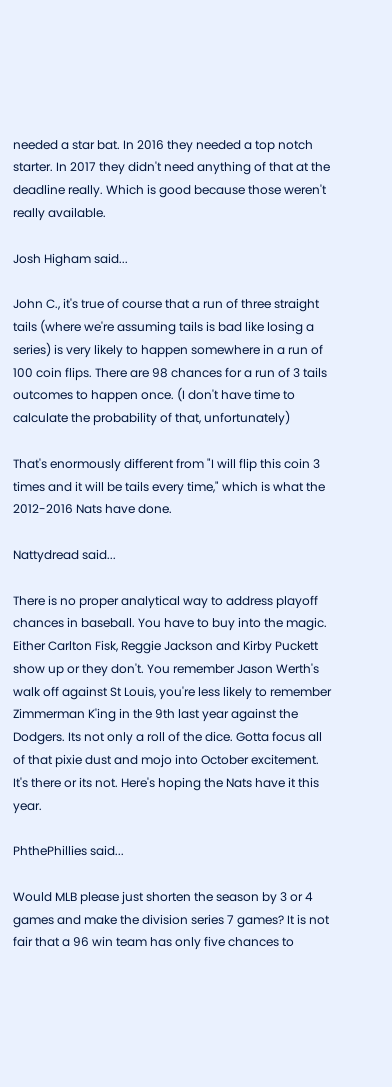needed a star bat. In 2016 they needed a top notch starter. In 2017 they didn't need anything of that at the deadline really. Which is good because those weren't really available.

Josh Higham said...

John C., it's true of course that a run of three straight tails (where we're assuming tails is bad like losing a series) is very likely to happen somewhere in a run of 100 coin flips. There are 98 chances for a run of 3 tails outcomes to happen once. (I don't have time to calculate the probability of that, unfortunately)

That's enormously different from "I will flip this coin 3 times and it will be tails every time," which is what the 2012-2016 Nats have done.

Nattydread said...

There is no proper analytical way to address playoff chances in baseball. You have to buy into the magic. Either Carlton Fisk, Reggie Jackson and Kirby Puckett show up or they don't. You remember Jason Werth's walk off against St Louis, you're less likely to remember Zimmerman K'ing in the 9th last year against the Dodgers. Its not only a roll of the dice. Gotta focus all of that pixie dust and mojo into October excitement. It's there or its not. Here's hoping the Nats have it this year.

PhthePhillies said...

Would MLB please just shorten the season by 3 or 4 games and make the division series 7 games? It is not fair that a 96 win team has only five chances to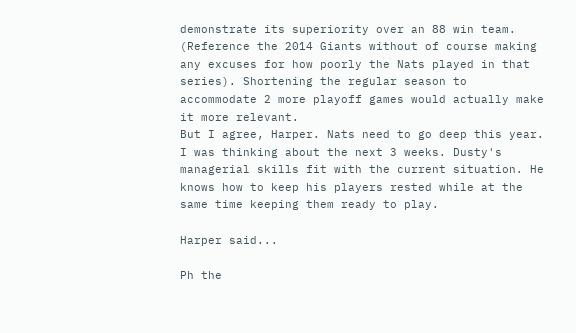demonstrate its superiority over an 88 win team. (Reference the 2014 Giants without of course making any excuses for how poorly the Nats played in that series). Shortening the regular season to accommodate 2 more playoff games would actually make it more relevant.
But I agree, Harper. Nats need to go deep this year.
I was thinking about the next 3 weeks. Dusty's managerial skills fit with the current situation. He knows how to keep his players rested while at the same time keeping them ready to play.

Harper said...

Ph the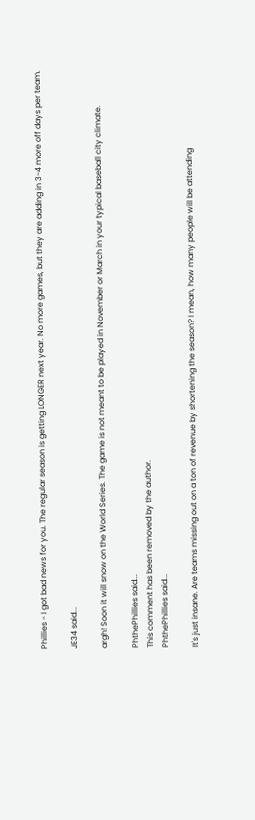Phillies - I got bad news for you. The regular season is getting LONGER next year. No more games, but they are adding in 3-4 more off days per team.

JE34 said...

argh! Soon it will snow on the World Series. The game is not meant to be played in November or March in your typical baseball city climate.

PhthePhillies said...
This comment has been removed by the author.
PhthePhillies said...

It's just insane. Are teams missing out on a ton of revenue by shortening the season? I mean, how many people will be attending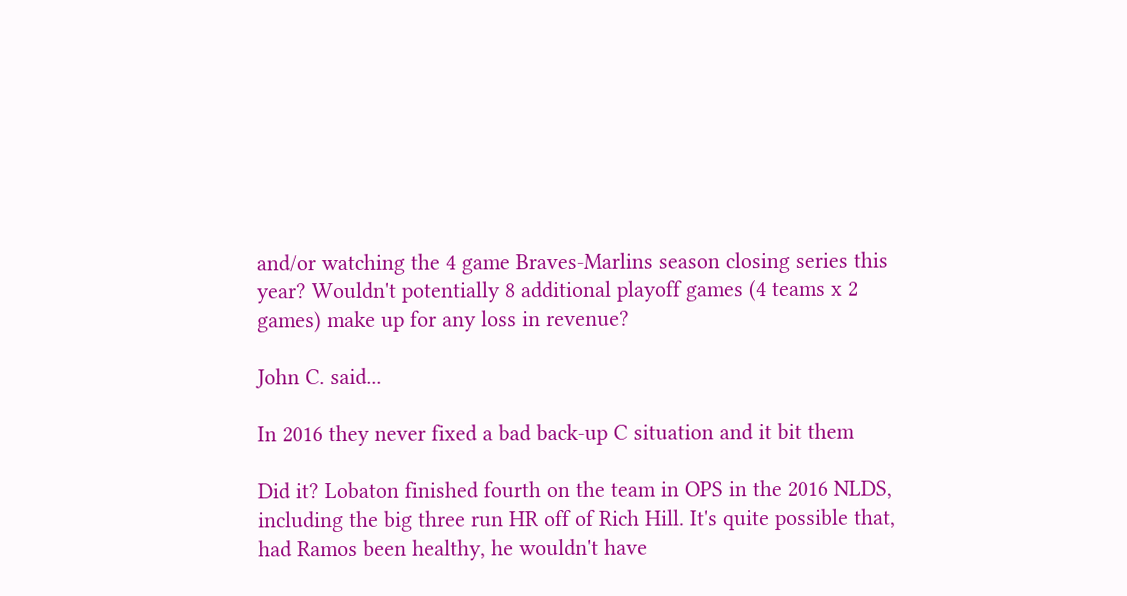and/or watching the 4 game Braves-Marlins season closing series this year? Wouldn't potentially 8 additional playoff games (4 teams x 2 games) make up for any loss in revenue?

John C. said...

In 2016 they never fixed a bad back-up C situation and it bit them

Did it? Lobaton finished fourth on the team in OPS in the 2016 NLDS, including the big three run HR off of Rich Hill. It's quite possible that, had Ramos been healthy, he wouldn't have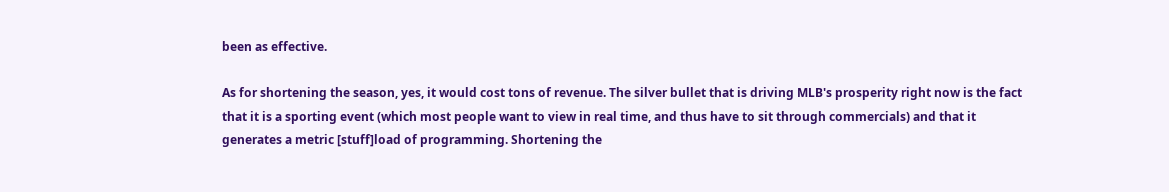been as effective.

As for shortening the season, yes, it would cost tons of revenue. The silver bullet that is driving MLB's prosperity right now is the fact that it is a sporting event (which most people want to view in real time, and thus have to sit through commercials) and that it generates a metric [stuff]load of programming. Shortening the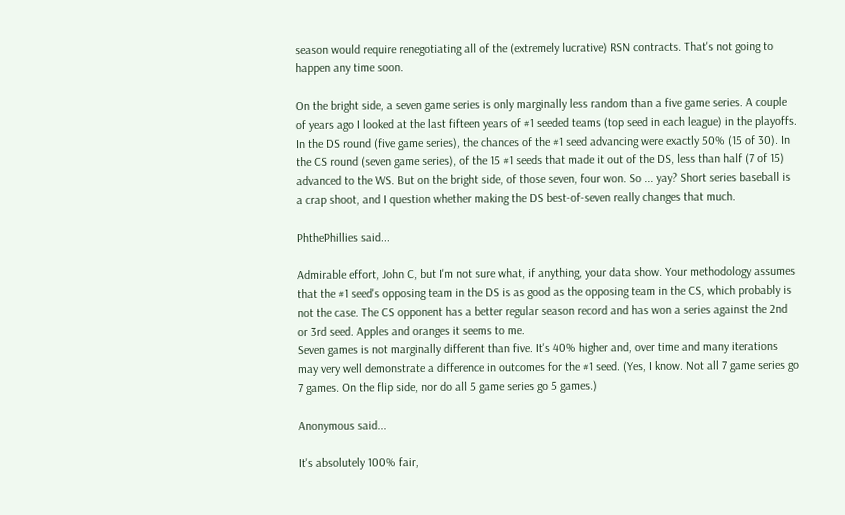season would require renegotiating all of the (extremely lucrative) RSN contracts. That's not going to happen any time soon.

On the bright side, a seven game series is only marginally less random than a five game series. A couple of years ago I looked at the last fifteen years of #1 seeded teams (top seed in each league) in the playoffs. In the DS round (five game series), the chances of the #1 seed advancing were exactly 50% (15 of 30). In the CS round (seven game series), of the 15 #1 seeds that made it out of the DS, less than half (7 of 15) advanced to the WS. But on the bright side, of those seven, four won. So ... yay? Short series baseball is a crap shoot, and I question whether making the DS best-of-seven really changes that much.

PhthePhillies said...

Admirable effort, John C, but I'm not sure what, if anything, your data show. Your methodology assumes that the #1 seed's opposing team in the DS is as good as the opposing team in the CS, which probably is not the case. The CS opponent has a better regular season record and has won a series against the 2nd or 3rd seed. Apples and oranges it seems to me.
Seven games is not marginally different than five. It's 40% higher and, over time and many iterations may very well demonstrate a difference in outcomes for the #1 seed. (Yes, I know. Not all 7 game series go 7 games. On the flip side, nor do all 5 game series go 5 games.)

Anonymous said...

It's absolutely 100% fair,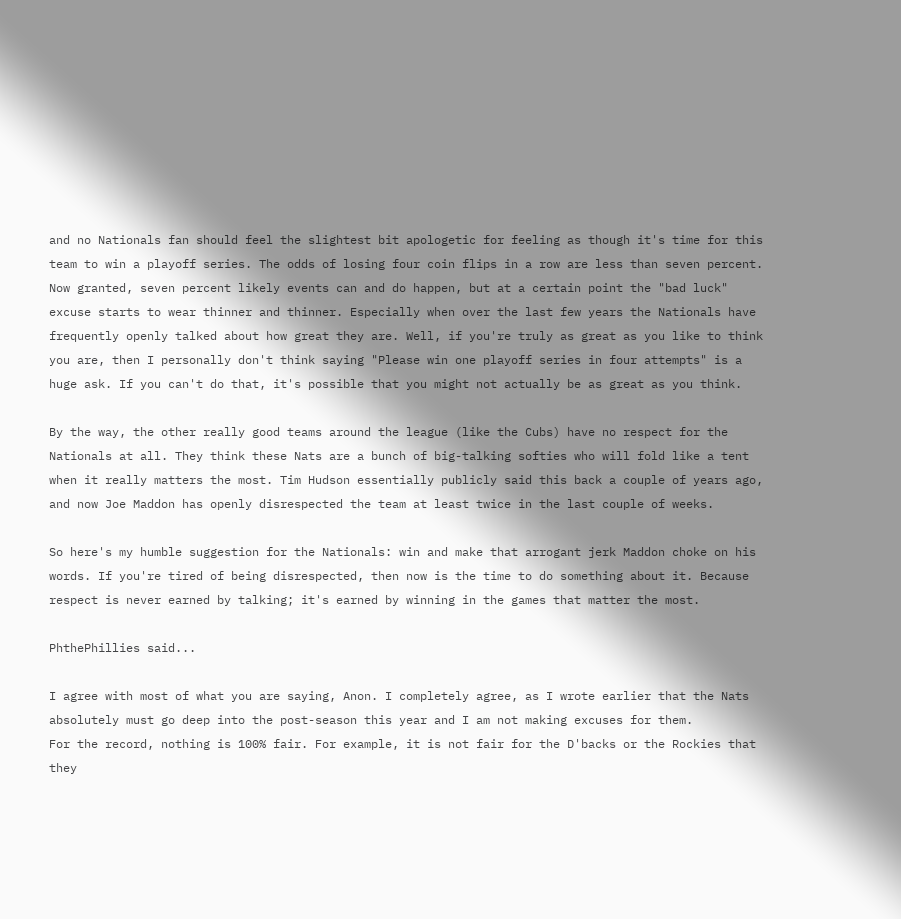and no Nationals fan should feel the slightest bit apologetic for feeling as though it's time for this team to win a playoff series. The odds of losing four coin flips in a row are less than seven percent. Now granted, seven percent likely events can and do happen, but at a certain point the "bad luck" excuse starts to wear thinner and thinner. Especially when over the last few years the Nationals have frequently openly talked about how great they are. Well, if you're truly as great as you like to think you are, then I personally don't think saying "Please win one playoff series in four attempts" is a huge ask. If you can't do that, it's possible that you might not actually be as great as you think.

By the way, the other really good teams around the league (like the Cubs) have no respect for the Nationals at all. They think these Nats are a bunch of big-talking softies who will fold like a tent when it really matters the most. Tim Hudson essentially publicly said this back a couple of years ago, and now Joe Maddon has openly disrespected the team at least twice in the last couple of weeks.

So here's my humble suggestion for the Nationals: win and make that arrogant jerk Maddon choke on his words. If you're tired of being disrespected, then now is the time to do something about it. Because respect is never earned by talking; it's earned by winning in the games that matter the most.

PhthePhillies said...

I agree with most of what you are saying, Anon. I completely agree, as I wrote earlier that the Nats absolutely must go deep into the post-season this year and I am not making excuses for them.
For the record, nothing is 100% fair. For example, it is not fair for the D'backs or the Rockies that they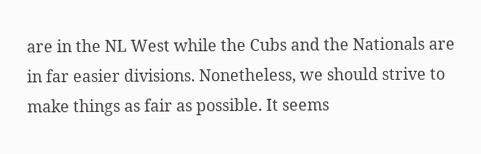are in the NL West while the Cubs and the Nationals are in far easier divisions. Nonetheless, we should strive to make things as fair as possible. It seems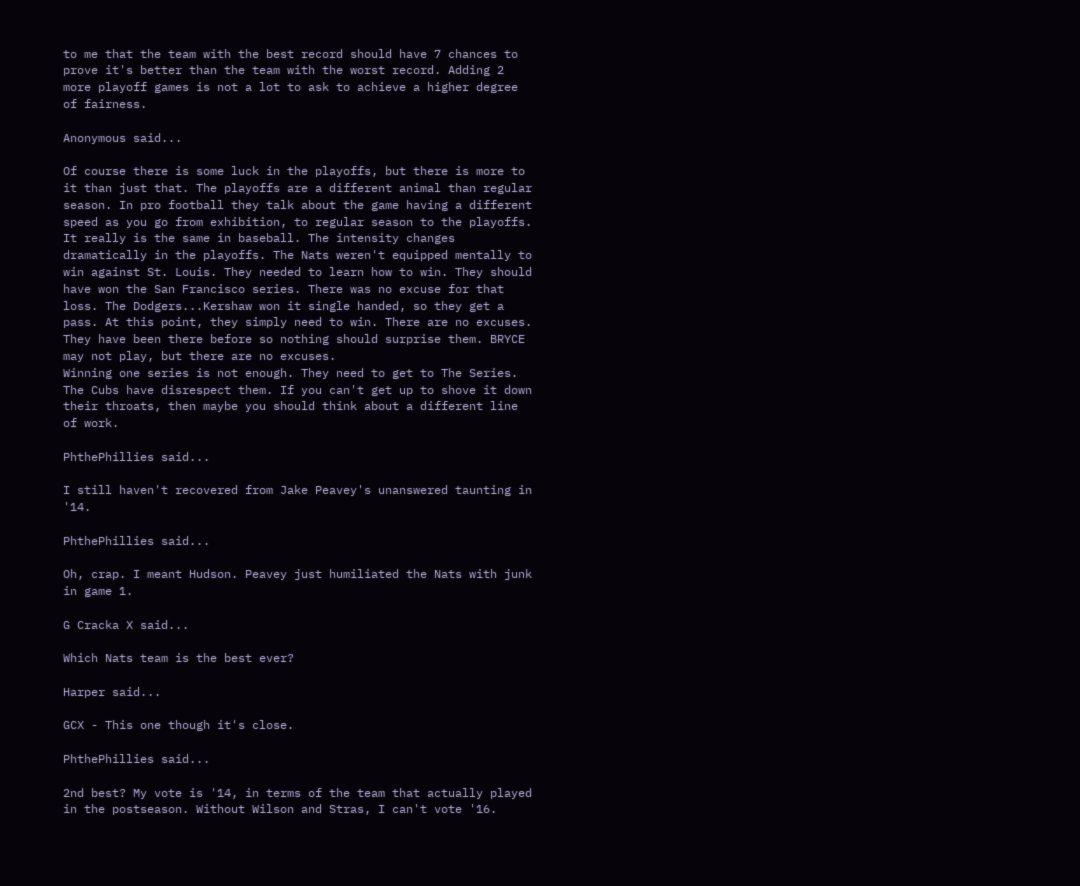to me that the team with the best record should have 7 chances to prove it's better than the team with the worst record. Adding 2 more playoff games is not a lot to ask to achieve a higher degree of fairness.

Anonymous said...

Of course there is some luck in the playoffs, but there is more to it than just that. The playoffs are a different animal than regular season. In pro football they talk about the game having a different speed as you go from exhibition, to regular season to the playoffs.
It really is the same in baseball. The intensity changes dramatically in the playoffs. The Nats weren't equipped mentally to win against St. Louis. They needed to learn how to win. They should have won the San Francisco series. There was no excuse for that loss. The Dodgers...Kershaw won it single handed, so they get a pass. At this point, they simply need to win. There are no excuses. They have been there before so nothing should surprise them. BRYCE may not play, but there are no excuses.
Winning one series is not enough. They need to get to The Series. The Cubs have disrespect them. If you can't get up to shove it down their throats, then maybe you should think about a different line of work.

PhthePhillies said...

I still haven't recovered from Jake Peavey's unanswered taunting in '14.

PhthePhillies said...

Oh, crap. I meant Hudson. Peavey just humiliated the Nats with junk in game 1.

G Cracka X said...

Which Nats team is the best ever?

Harper said...

GCX - This one though it's close.

PhthePhillies said...

2nd best? My vote is '14, in terms of the team that actually played in the postseason. Without Wilson and Stras, I can't vote '16.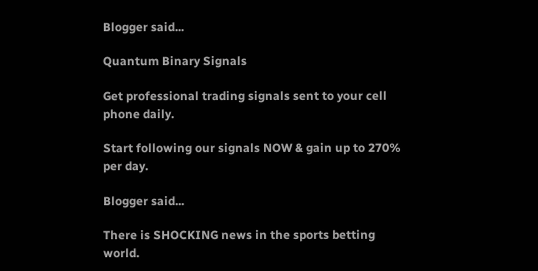Blogger said...

Quantum Binary Signals

Get professional trading signals sent to your cell phone daily.

Start following our signals NOW & gain up to 270% per day.

Blogger said...

There is SHOCKING news in the sports betting world.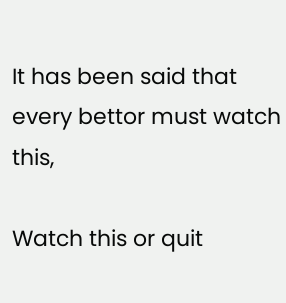It has been said that every bettor must watch this,

Watch this or quit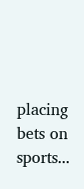placing bets on sports...